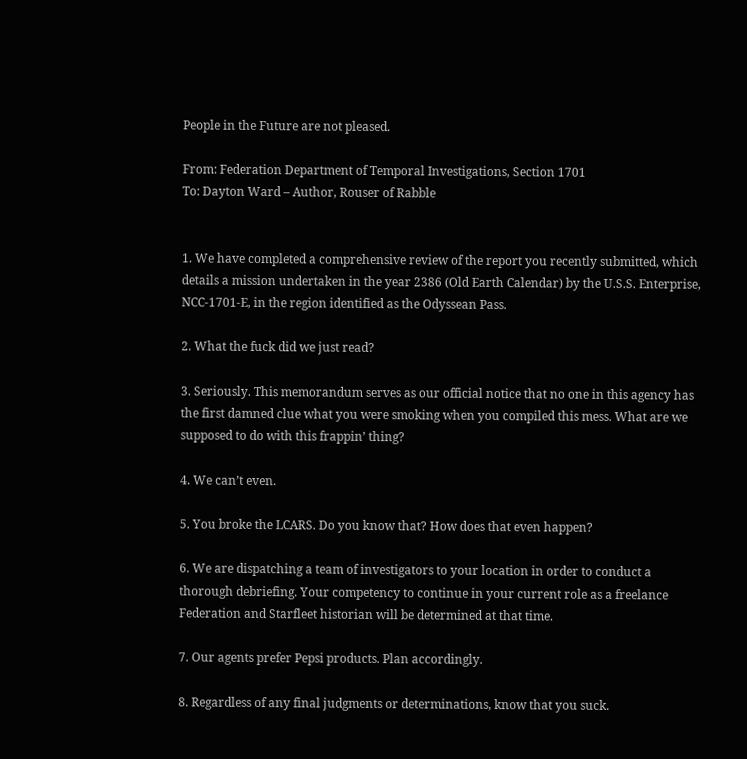People in the Future are not pleased.

From: Federation Department of Temporal Investigations, Section 1701
To: Dayton Ward – Author, Rouser of Rabble


1. We have completed a comprehensive review of the report you recently submitted, which details a mission undertaken in the year 2386 (Old Earth Calendar) by the U.S.S. Enterprise, NCC-1701-E, in the region identified as the Odyssean Pass.

2. What the fuck did we just read?

3. Seriously. This memorandum serves as our official notice that no one in this agency has the first damned clue what you were smoking when you compiled this mess. What are we supposed to do with this frappin’ thing?

4. We can’t even.

5. You broke the LCARS. Do you know that? How does that even happen?

6. We are dispatching a team of investigators to your location in order to conduct a thorough debriefing. Your competency to continue in your current role as a freelance Federation and Starfleet historian will be determined at that time.

7. Our agents prefer Pepsi products. Plan accordingly.

8. Regardless of any final judgments or determinations, know that you suck.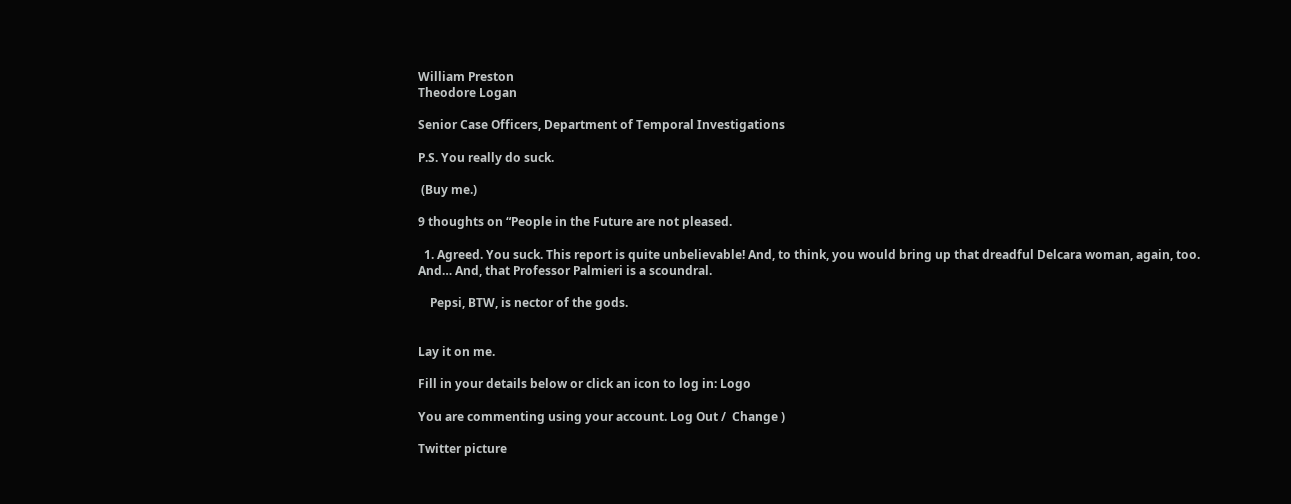William Preston
Theodore Logan

Senior Case Officers, Department of Temporal Investigations

P.S. You really do suck.

 (Buy me.)

9 thoughts on “People in the Future are not pleased.

  1. Agreed. You suck. This report is quite unbelievable! And, to think, you would bring up that dreadful Delcara woman, again, too. And… And, that Professor Palmieri is a scoundral.

    Pepsi, BTW, is nector of the gods.


Lay it on me.

Fill in your details below or click an icon to log in: Logo

You are commenting using your account. Log Out /  Change )

Twitter picture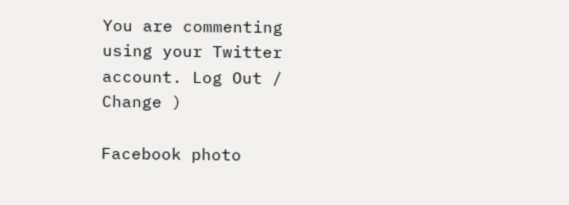You are commenting using your Twitter account. Log Out /  Change )

Facebook photo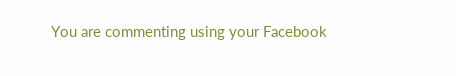You are commenting using your Facebook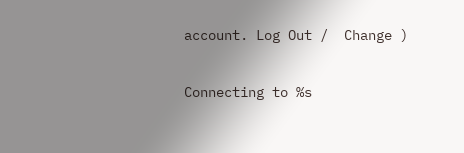account. Log Out /  Change )

Connecting to %s